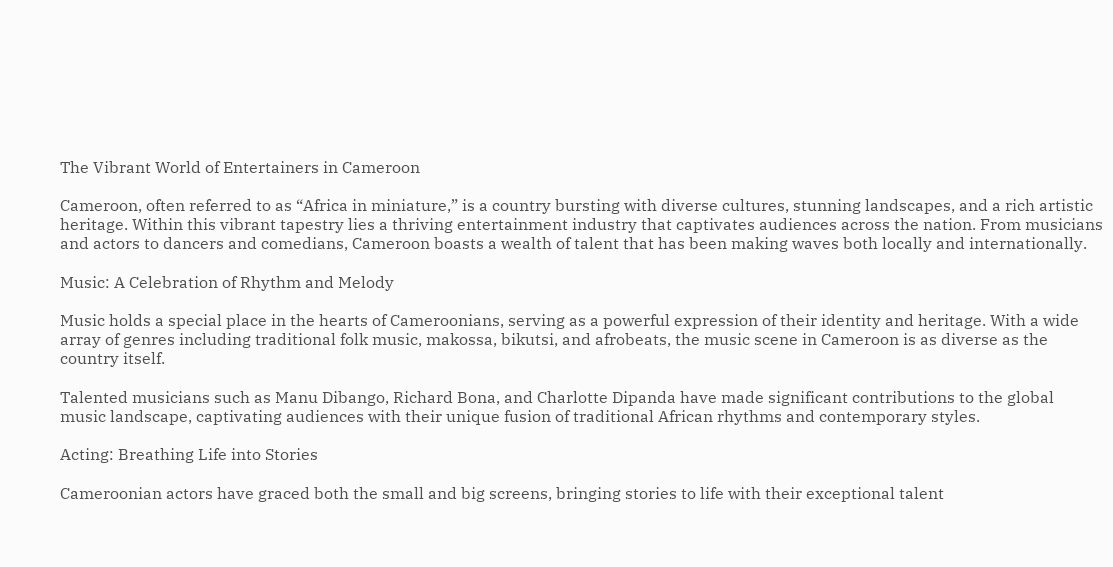The Vibrant World of Entertainers in Cameroon

Cameroon, often referred to as “Africa in miniature,” is a country bursting with diverse cultures, stunning landscapes, and a rich artistic heritage. Within this vibrant tapestry lies a thriving entertainment industry that captivates audiences across the nation. From musicians and actors to dancers and comedians, Cameroon boasts a wealth of talent that has been making waves both locally and internationally.

Music: A Celebration of Rhythm and Melody

Music holds a special place in the hearts of Cameroonians, serving as a powerful expression of their identity and heritage. With a wide array of genres including traditional folk music, makossa, bikutsi, and afrobeats, the music scene in Cameroon is as diverse as the country itself.

Talented musicians such as Manu Dibango, Richard Bona, and Charlotte Dipanda have made significant contributions to the global music landscape, captivating audiences with their unique fusion of traditional African rhythms and contemporary styles.

Acting: Breathing Life into Stories

Cameroonian actors have graced both the small and big screens, bringing stories to life with their exceptional talent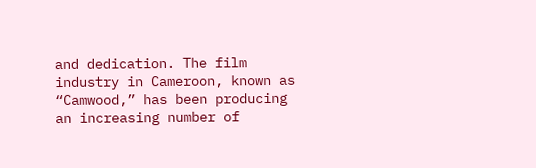and dedication. The film industry in Cameroon, known as “Camwood,” has been producing an increasing number of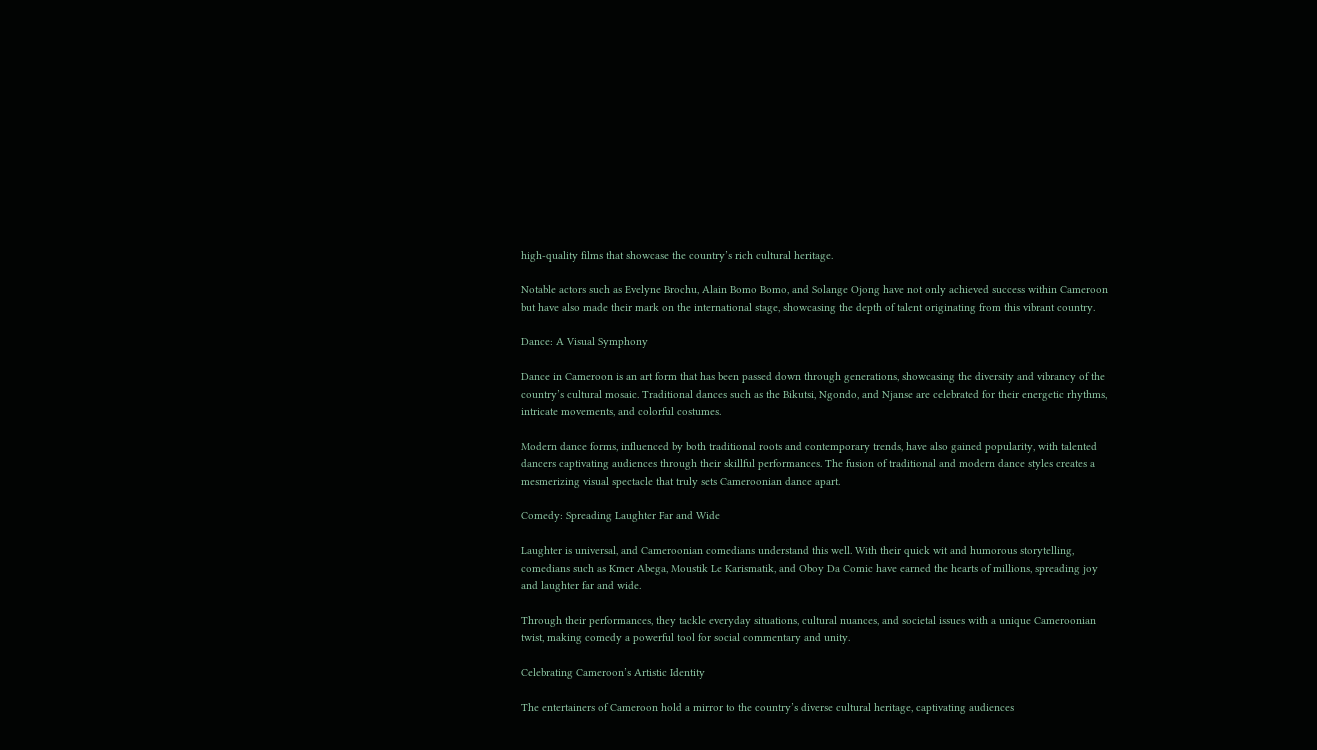high-quality films that showcase the country’s rich cultural heritage.

Notable actors such as Evelyne Brochu, Alain Bomo Bomo, and Solange Ojong have not only achieved success within Cameroon but have also made their mark on the international stage, showcasing the depth of talent originating from this vibrant country.

Dance: A Visual Symphony

Dance in Cameroon is an art form that has been passed down through generations, showcasing the diversity and vibrancy of the country’s cultural mosaic. Traditional dances such as the Bikutsi, Ngondo, and Njanse are celebrated for their energetic rhythms, intricate movements, and colorful costumes.

Modern dance forms, influenced by both traditional roots and contemporary trends, have also gained popularity, with talented dancers captivating audiences through their skillful performances. The fusion of traditional and modern dance styles creates a mesmerizing visual spectacle that truly sets Cameroonian dance apart.

Comedy: Spreading Laughter Far and Wide

Laughter is universal, and Cameroonian comedians understand this well. With their quick wit and humorous storytelling, comedians such as Kmer Abega, Moustik Le Karismatik, and Oboy Da Comic have earned the hearts of millions, spreading joy and laughter far and wide.

Through their performances, they tackle everyday situations, cultural nuances, and societal issues with a unique Cameroonian twist, making comedy a powerful tool for social commentary and unity.

Celebrating Cameroon’s Artistic Identity

The entertainers of Cameroon hold a mirror to the country’s diverse cultural heritage, captivating audiences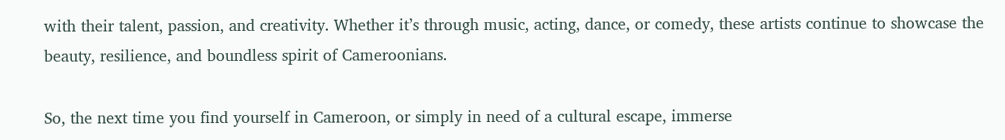with their talent, passion, and creativity. Whether it’s through music, acting, dance, or comedy, these artists continue to showcase the beauty, resilience, and boundless spirit of Cameroonians.

So, the next time you find yourself in Cameroon, or simply in need of a cultural escape, immerse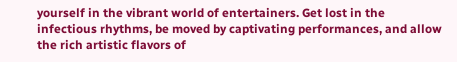yourself in the vibrant world of entertainers. Get lost in the infectious rhythms, be moved by captivating performances, and allow the rich artistic flavors of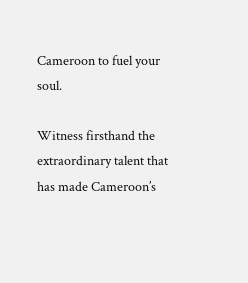Cameroon to fuel your soul.

Witness firsthand the extraordinary talent that has made Cameroon’s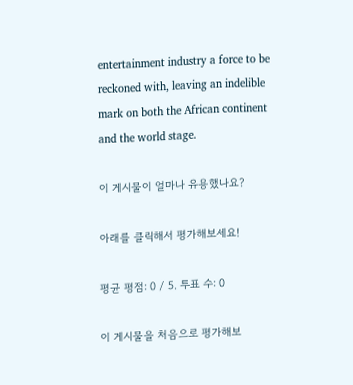entertainment industry a force to be reckoned with, leaving an indelible mark on both the African continent and the world stage.

이 게시물이 얼마나 유용했나요?

아래를 클릭해서 평가해보세요!

평균 평점: 0 / 5. 투표 수: 0

이 게시물을 처음으로 평가해보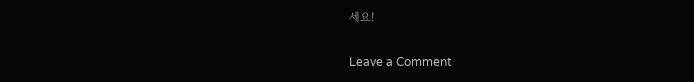세요!

Leave a Comment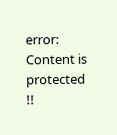error: Content is protected !!